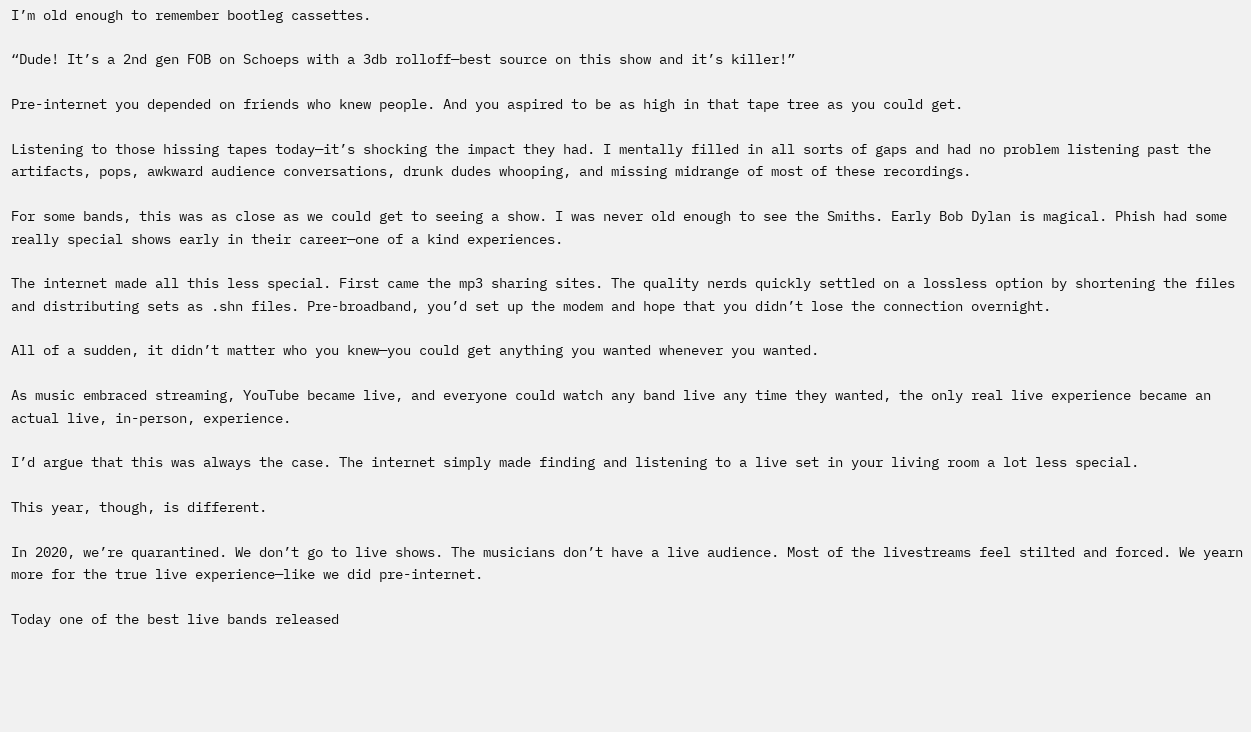I’m old enough to remember bootleg cassettes.

“Dude! It’s a 2nd gen FOB on Schoeps with a 3db rolloff—best source on this show and it’s killer!”

Pre-internet you depended on friends who knew people. And you aspired to be as high in that tape tree as you could get.

Listening to those hissing tapes today—it’s shocking the impact they had. I mentally filled in all sorts of gaps and had no problem listening past the artifacts, pops, awkward audience conversations, drunk dudes whooping, and missing midrange of most of these recordings.

For some bands, this was as close as we could get to seeing a show. I was never old enough to see the Smiths. Early Bob Dylan is magical. Phish had some really special shows early in their career—one of a kind experiences.

The internet made all this less special. First came the mp3 sharing sites. The quality nerds quickly settled on a lossless option by shortening the files and distributing sets as .shn files. Pre-broadband, you’d set up the modem and hope that you didn’t lose the connection overnight.

All of a sudden, it didn’t matter who you knew—you could get anything you wanted whenever you wanted.

As music embraced streaming, YouTube became live, and everyone could watch any band live any time they wanted, the only real live experience became an actual live, in-person, experience.

I’d argue that this was always the case. The internet simply made finding and listening to a live set in your living room a lot less special.

This year, though, is different.

In 2020, we’re quarantined. We don’t go to live shows. The musicians don’t have a live audience. Most of the livestreams feel stilted and forced. We yearn more for the true live experience—like we did pre-internet.

Today one of the best live bands released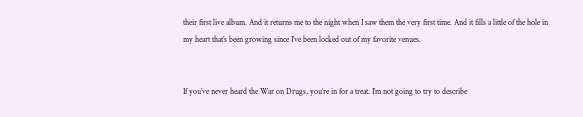their first live album. And it returns me to the night when I saw them the very first time. And it fills a little of the hole in my heart that’s been growing since I’ve been locked out of my favorite venues.


If you’ve never heard the War on Drugs, you’re in for a treat. I’m not going to try to describe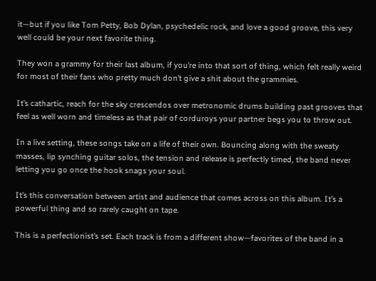it—but if you like Tom Petty, Bob Dylan, psychedelic rock, and love a good groove, this very well could be your next favorite thing.

They won a grammy for their last album, if you’re into that sort of thing, which felt really weird for most of their fans who pretty much don’t give a shit about the grammies.

It’s cathartic, reach for the sky crescendos over metronomic drums building past grooves that feel as well worn and timeless as that pair of corduroys your partner begs you to throw out.

In a live setting, these songs take on a life of their own. Bouncing along with the sweaty masses, lip synching guitar solos, the tension and release is perfectly timed, the band never letting you go once the hook snags your soul.

It’s this conversation between artist and audience that comes across on this album. It’s a powerful thing and so rarely caught on tape.

This is a perfectionist’s set. Each track is from a different show—favorites of the band in a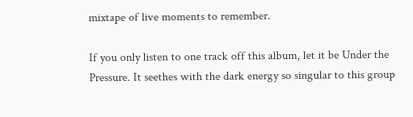mixtape of live moments to remember.

If you only listen to one track off this album, let it be Under the Pressure. It seethes with the dark energy so singular to this group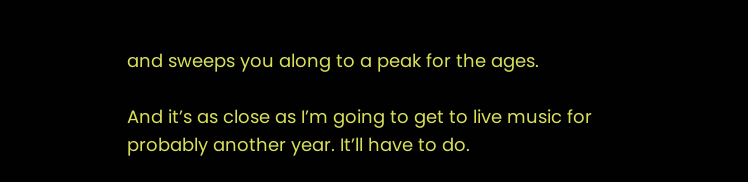and sweeps you along to a peak for the ages.

And it’s as close as I’m going to get to live music for probably another year. It’ll have to do.